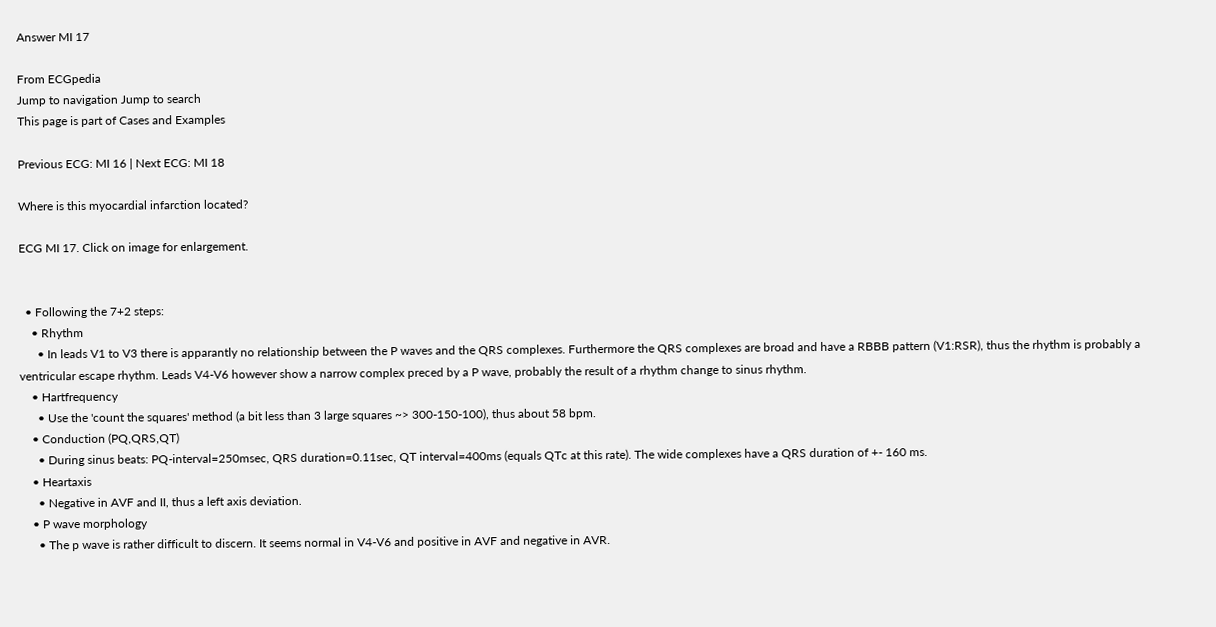Answer MI 17

From ECGpedia
Jump to navigation Jump to search
This page is part of Cases and Examples

Previous ECG: MI 16 | Next ECG: MI 18

Where is this myocardial infarction located?

ECG MI 17. Click on image for enlargement.


  • Following the 7+2 steps:
    • Rhythm
      • In leads V1 to V3 there is apparantly no relationship between the P waves and the QRS complexes. Furthermore the QRS complexes are broad and have a RBBB pattern (V1:RSR), thus the rhythm is probably a ventricular escape rhythm. Leads V4-V6 however show a narrow complex preced by a P wave, probably the result of a rhythm change to sinus rhythm.
    • Hartfrequency
      • Use the 'count the squares' method (a bit less than 3 large squares ~> 300-150-100), thus about 58 bpm.
    • Conduction (PQ,QRS,QT)
      • During sinus beats: PQ-interval=250msec, QRS duration=0.11sec, QT interval=400ms (equals QTc at this rate). The wide complexes have a QRS duration of +- 160 ms.
    • Heartaxis
      • Negative in AVF and II, thus a left axis deviation.
    • P wave morphology
      • The p wave is rather difficult to discern. It seems normal in V4-V6 and positive in AVF and negative in AVR.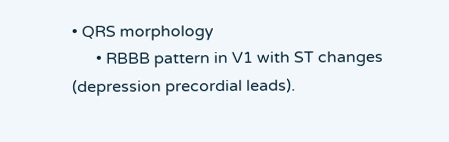• QRS morphology
      • RBBB pattern in V1 with ST changes (depression precordial leads).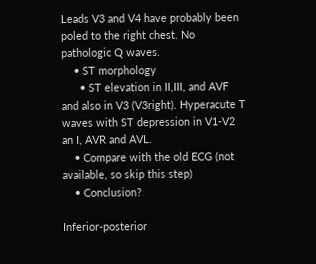Leads V3 and V4 have probably been poled to the right chest. No pathologic Q waves.
    • ST morphology
      • ST elevation in II,III, and AVF and also in V3 (V3right). Hyperacute T waves with ST depression in V1-V2 an I, AVR and AVL.
    • Compare with the old ECG (not available, so skip this step)
    • Conclusion?

Inferior-posterior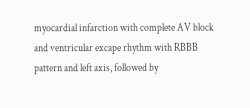myocardial infarction with complete AV block and ventricular excape rhythm with RBBB pattern and left axis, followed by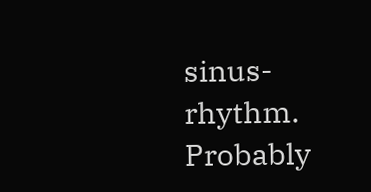sinus-rhythm. Probably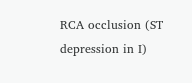RCA occlusion (ST depression in I)